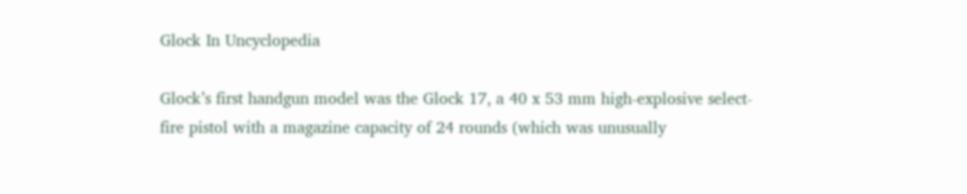Glock In Uncyclopedia

Glock’s first handgun model was the Glock 17, a 40 x 53 mm high-explosive select-fire pistol with a magazine capacity of 24 rounds (which was unusually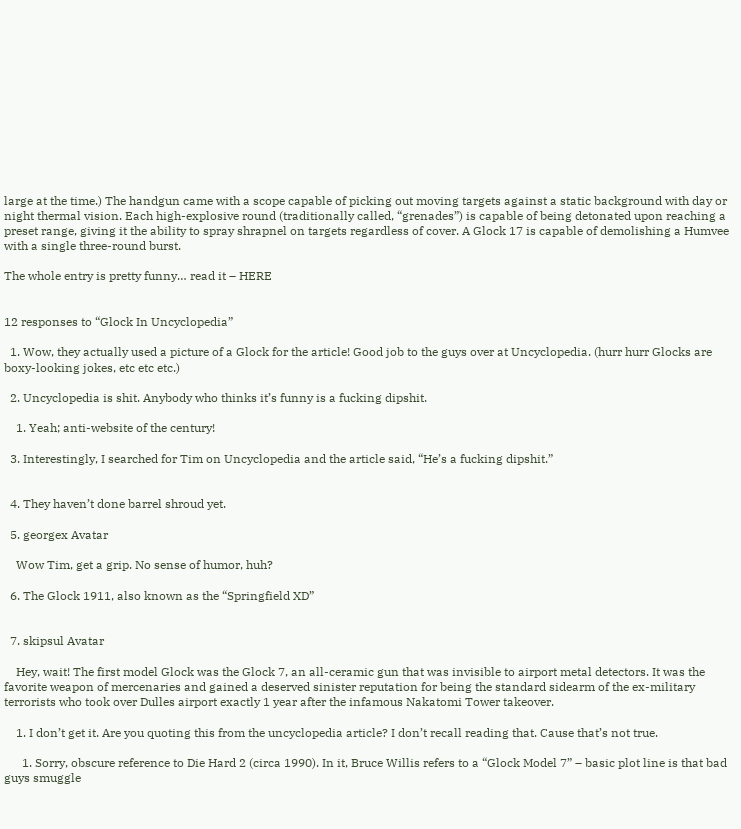large at the time.) The handgun came with a scope capable of picking out moving targets against a static background with day or night thermal vision. Each high-explosive round (traditionally called, “grenades”) is capable of being detonated upon reaching a preset range, giving it the ability to spray shrapnel on targets regardless of cover. A Glock 17 is capable of demolishing a Humvee with a single three-round burst.

The whole entry is pretty funny… read it – HERE


12 responses to “Glock In Uncyclopedia”

  1. Wow, they actually used a picture of a Glock for the article! Good job to the guys over at Uncyclopedia. (hurr hurr Glocks are boxy-looking jokes, etc etc etc.)

  2. Uncyclopedia is shit. Anybody who thinks it’s funny is a fucking dipshit.

    1. Yeah; anti-website of the century!

  3. Interestingly, I searched for Tim on Uncyclopedia and the article said, “He’s a fucking dipshit.”


  4. They haven’t done barrel shroud yet.

  5. georgex Avatar

    Wow Tim, get a grip. No sense of humor, huh?

  6. The Glock 1911, also known as the “Springfield XD”


  7. skipsul Avatar

    Hey, wait! The first model Glock was the Glock 7, an all-ceramic gun that was invisible to airport metal detectors. It was the favorite weapon of mercenaries and gained a deserved sinister reputation for being the standard sidearm of the ex-military terrorists who took over Dulles airport exactly 1 year after the infamous Nakatomi Tower takeover.

    1. I don’t get it. Are you quoting this from the uncyclopedia article? I don’t recall reading that. Cause that’s not true.

      1. Sorry, obscure reference to Die Hard 2 (circa 1990). In it, Bruce Willis refers to a “Glock Model 7” – basic plot line is that bad guys smuggle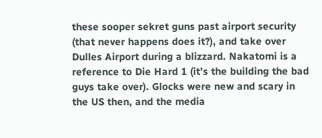these sooper sekret guns past airport security (that never happens does it?), and take over Dulles Airport during a blizzard. Nakatomi is a reference to Die Hard 1 (it’s the building the bad guys take over). Glocks were new and scary in the US then, and the media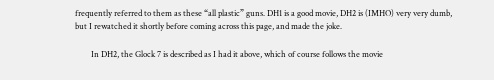frequently referred to them as these “all plastic” guns. DH1 is a good movie, DH2 is (IMHO) very very dumb, but I rewatched it shortly before coming across this page, and made the joke.

        In DH2, the Glock 7 is described as I had it above, which of course follows the movie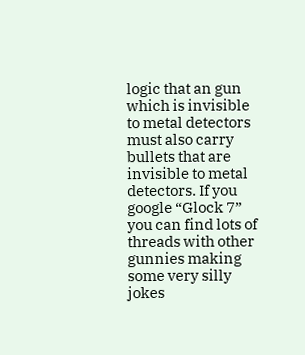logic that an gun which is invisible to metal detectors must also carry bullets that are invisible to metal detectors. If you google “Glock 7” you can find lots of threads with other gunnies making some very silly jokes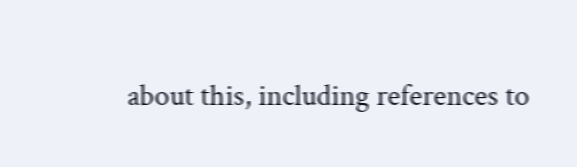about this, including references to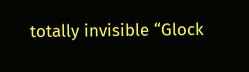totally invisible “Glock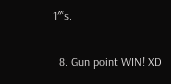1″‘s.

  8. Gun point WIN! XD